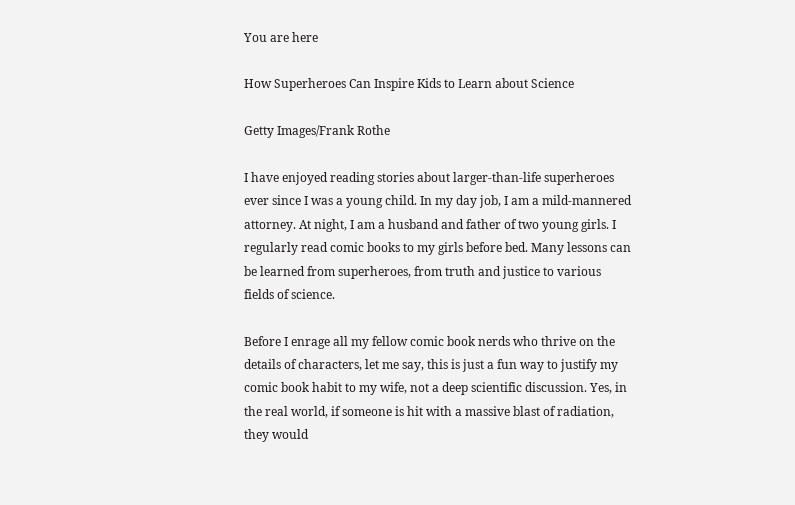You are here

How Superheroes Can Inspire Kids to Learn about Science

Getty Images/Frank Rothe

I have enjoyed reading stories about larger-than-life superheroes ever since I was a young child. In my day job, I am a mild-mannered attorney. At night, I am a husband and father of two young girls. I regularly read comic books to my girls before bed. Many lessons can be learned from superheroes, from truth and justice to various fields of science.

Before I enrage all my fellow comic book nerds who thrive on the details of characters, let me say, this is just a fun way to justify my comic book habit to my wife, not a deep scientific discussion. Yes, in the real world, if someone is hit with a massive blast of radiation, they would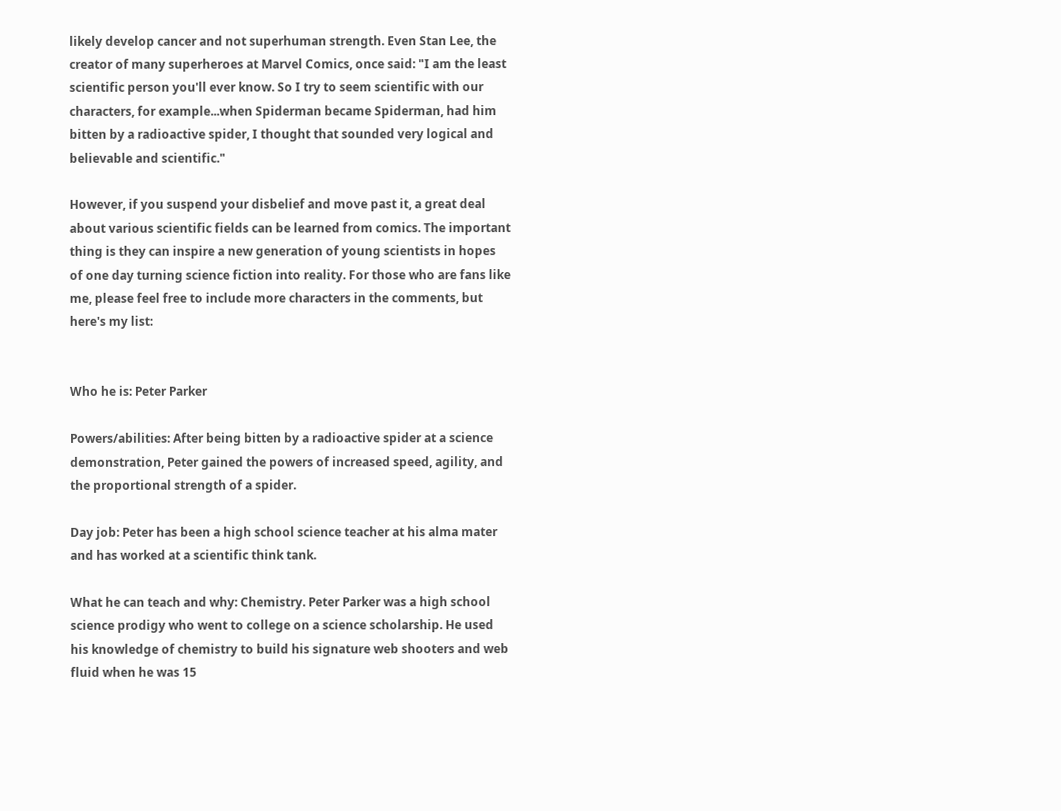likely develop cancer and not superhuman strength. Even Stan Lee, the creator of many superheroes at Marvel Comics, once said: "I am the least scientific person you'll ever know. So I try to seem scientific with our characters, for example...when Spiderman became Spiderman, had him bitten by a radioactive spider, I thought that sounded very logical and believable and scientific."

However, if you suspend your disbelief and move past it, a great deal about various scientific fields can be learned from comics. The important thing is they can inspire a new generation of young scientists in hopes of one day turning science fiction into reality. For those who are fans like me, please feel free to include more characters in the comments, but here's my list:


Who he is: Peter Parker

Powers/abilities: After being bitten by a radioactive spider at a science demonstration, Peter gained the powers of increased speed, agility, and the proportional strength of a spider.

Day job: Peter has been a high school science teacher at his alma mater and has worked at a scientific think tank.

What he can teach and why: Chemistry. Peter Parker was a high school science prodigy who went to college on a science scholarship. He used his knowledge of chemistry to build his signature web shooters and web fluid when he was 15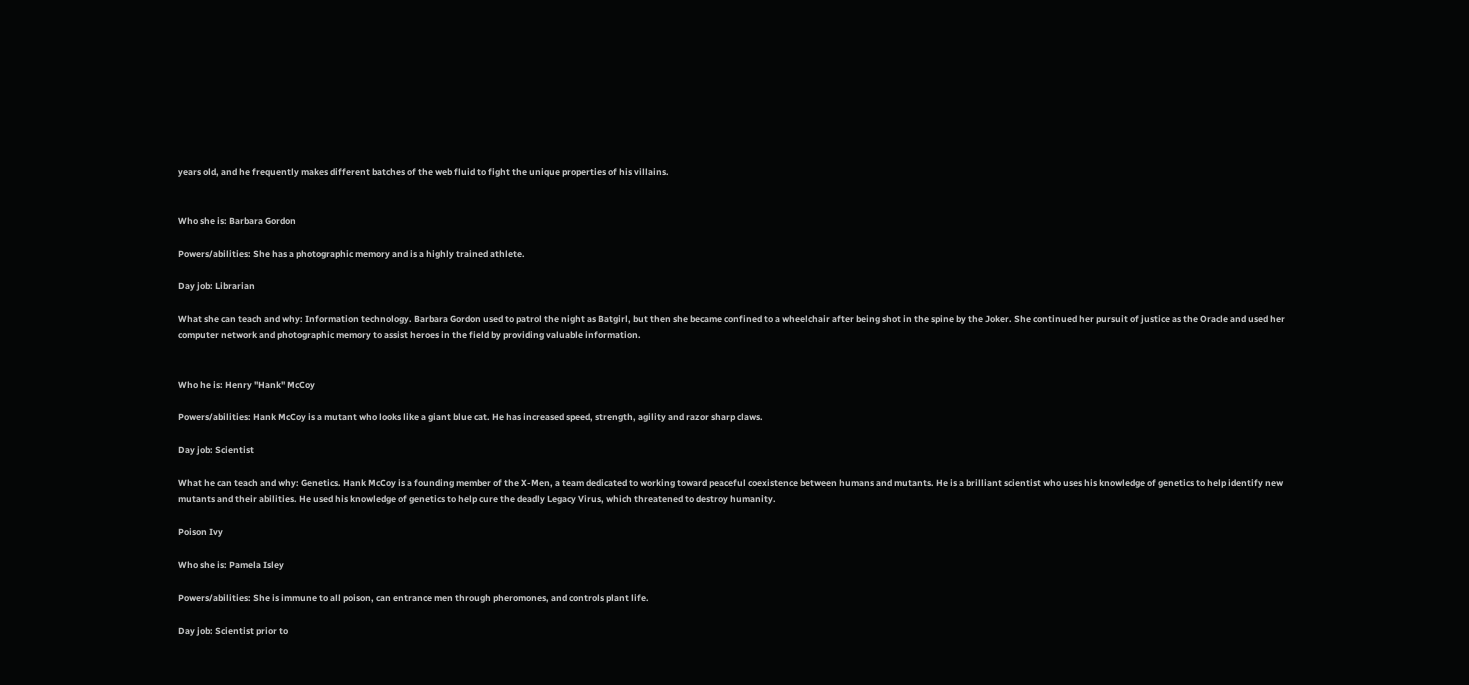years old, and he frequently makes different batches of the web fluid to fight the unique properties of his villains.


Who she is: Barbara Gordon

Powers/abilities: She has a photographic memory and is a highly trained athlete.

Day job: Librarian

What she can teach and why: Information technology. Barbara Gordon used to patrol the night as Batgirl, but then she became confined to a wheelchair after being shot in the spine by the Joker. She continued her pursuit of justice as the Oracle and used her computer network and photographic memory to assist heroes in the field by providing valuable information.


Who he is: Henry "Hank" McCoy

Powers/abilities: Hank McCoy is a mutant who looks like a giant blue cat. He has increased speed, strength, agility and razor sharp claws.

Day job: Scientist

What he can teach and why: Genetics. Hank McCoy is a founding member of the X-Men, a team dedicated to working toward peaceful coexistence between humans and mutants. He is a brilliant scientist who uses his knowledge of genetics to help identify new mutants and their abilities. He used his knowledge of genetics to help cure the deadly Legacy Virus, which threatened to destroy humanity.

Poison Ivy

Who she is: Pamela Isley

Powers/abilities: She is immune to all poison, can entrance men through pheromones, and controls plant life.

Day job: Scientist prior to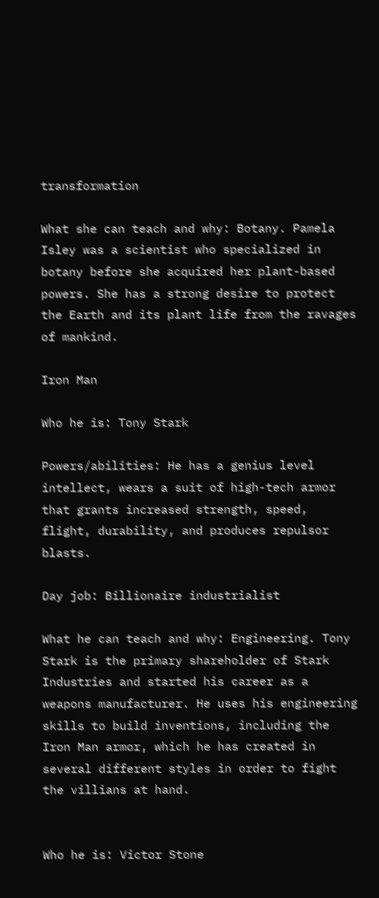transformation

What she can teach and why: Botany. Pamela Isley was a scientist who specialized in botany before she acquired her plant-based powers. She has a strong desire to protect the Earth and its plant life from the ravages of mankind.

Iron Man

Who he is: Tony Stark

Powers/abilities: He has a genius level intellect, wears a suit of high-tech armor that grants increased strength, speed, flight, durability, and produces repulsor blasts.

Day job: Billionaire industrialist

What he can teach and why: Engineering. Tony Stark is the primary shareholder of Stark Industries and started his career as a weapons manufacturer. He uses his engineering skills to build inventions, including the Iron Man armor, which he has created in several different styles in order to fight the villians at hand.


Who he is: Victor Stone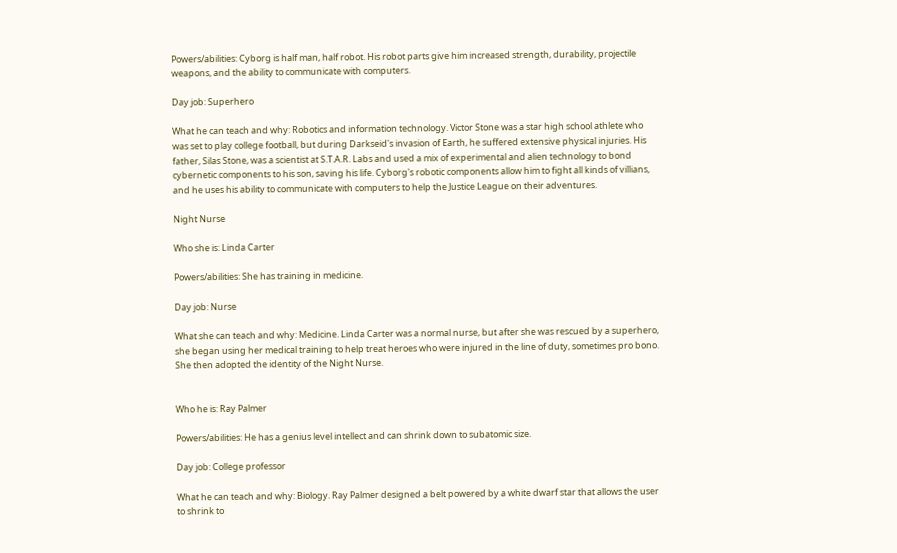Powers/abilities: Cyborg is half man, half robot. His robot parts give him increased strength, durability, projectile weapons, and the ability to communicate with computers.

Day job: Superhero

What he can teach and why: Robotics and information technology. Victor Stone was a star high school athlete who was set to play college football, but during Darkseid's invasion of Earth, he suffered extensive physical injuries. His father, Silas Stone, was a scientist at S.T.A.R. Labs and used a mix of experimental and alien technology to bond cybernetic components to his son, saving his life. Cyborg's robotic components allow him to fight all kinds of villians, and he uses his ability to communicate with computers to help the Justice League on their adventures.

Night Nurse

Who she is: Linda Carter

Powers/abilities: She has training in medicine.

Day job: Nurse

What she can teach and why: Medicine. Linda Carter was a normal nurse, but after she was rescued by a superhero, she began using her medical training to help treat heroes who were injured in the line of duty, sometimes pro bono. She then adopted the identity of the Night Nurse.


Who he is: Ray Palmer

Powers/abilities: He has a genius level intellect and can shrink down to subatomic size.

Day job: College professor

What he can teach and why: Biology. Ray Palmer designed a belt powered by a white dwarf star that allows the user to shrink to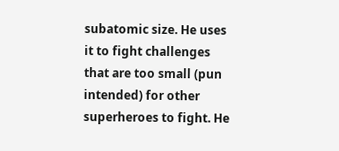subatomic size. He uses it to fight challenges that are too small (pun intended) for other superheroes to fight. He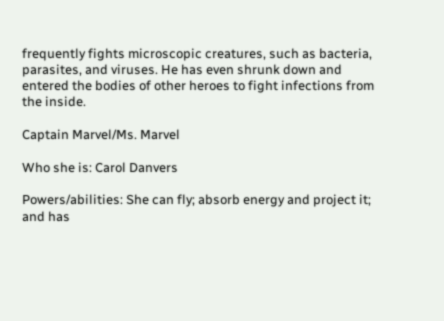frequently fights microscopic creatures, such as bacteria, parasites, and viruses. He has even shrunk down and entered the bodies of other heroes to fight infections from the inside.

Captain Marvel/Ms. Marvel

Who she is: Carol Danvers

Powers/abilities: She can fly; absorb energy and project it; and has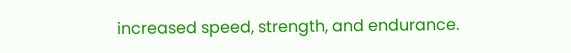increased speed, strength, and endurance.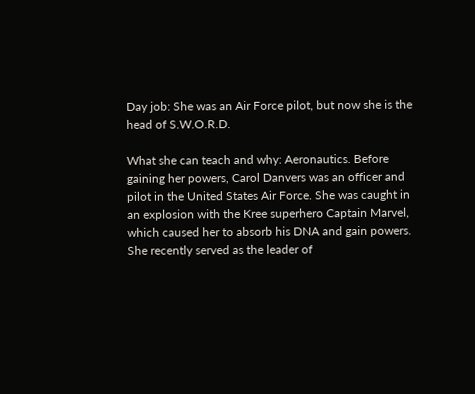Day job: She was an Air Force pilot, but now she is the head of S.W.O.R.D.

What she can teach and why: Aeronautics. Before gaining her powers, Carol Danvers was an officer and pilot in the United States Air Force. She was caught in an explosion with the Kree superhero Captain Marvel, which caused her to absorb his DNA and gain powers. She recently served as the leader of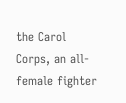the Carol Corps, an all-female fighter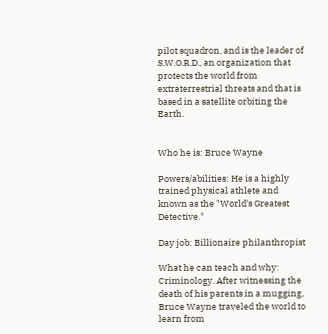pilot squadron, and is the leader of S.W.O.R.D., an organization that protects the world from extraterrestrial threats and that is based in a satellite orbiting the Earth.


Who he is: Bruce Wayne

Powers/abilities: He is a highly trained physical athlete and known as the "World's Greatest Detective."

Day job: Billionaire philanthropist

What he can teach and why: Criminology. After witnessing the death of his parents in a mugging, Bruce Wayne traveled the world to learn from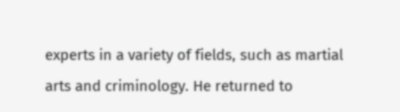experts in a variety of fields, such as martial arts and criminology. He returned to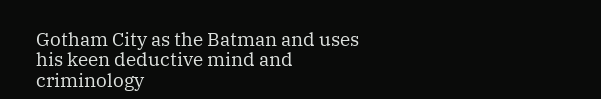Gotham City as the Batman and uses his keen deductive mind and criminology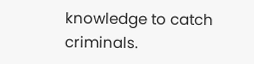knowledge to catch criminals.